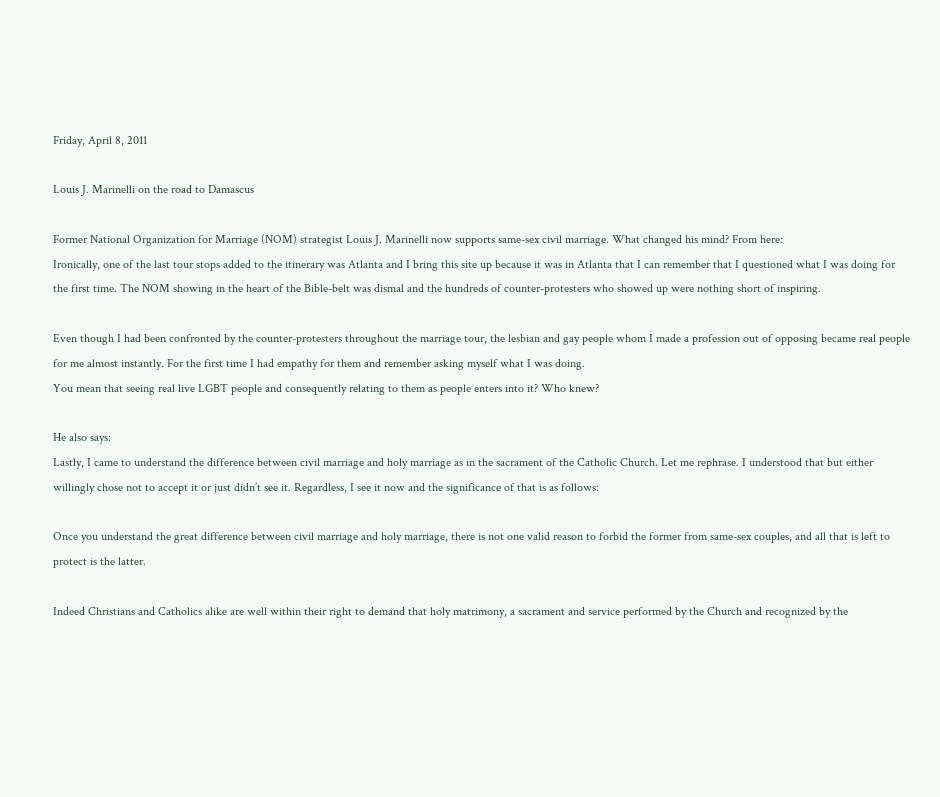Friday, April 8, 2011

Louis J. Marinelli on the road to Damascus

Former National Organization for Marriage (NOM) strategist Louis J. Marinelli now supports same-sex civil marriage. What changed his mind? From here:
Ironically, one of the last tour stops added to the itinerary was Atlanta and I bring this site up because it was in Atlanta that I can remember that I questioned what I was doing for the first time. The NOM showing in the heart of the Bible-belt was dismal and the hundreds of counter-protesters who showed up were nothing short of inspiring.

Even though I had been confronted by the counter-protesters throughout the marriage tour, the lesbian and gay people whom I made a profession out of opposing became real people for me almost instantly. For the first time I had empathy for them and remember asking myself what I was doing.
You mean that seeing real live LGBT people and consequently relating to them as people enters into it? Who knew?

He also says:
Lastly, I came to understand the difference between civil marriage and holy marriage as in the sacrament of the Catholic Church. Let me rephrase. I understood that but either willingly chose not to accept it or just didn’t see it. Regardless, I see it now and the significance of that is as follows:

Once you understand the great difference between civil marriage and holy marriage, there is not one valid reason to forbid the former from same-sex couples, and all that is left to protect is the latter.

Indeed Christians and Catholics alike are well within their right to demand that holy matrimony, a sacrament and service performed by the Church and recognized by the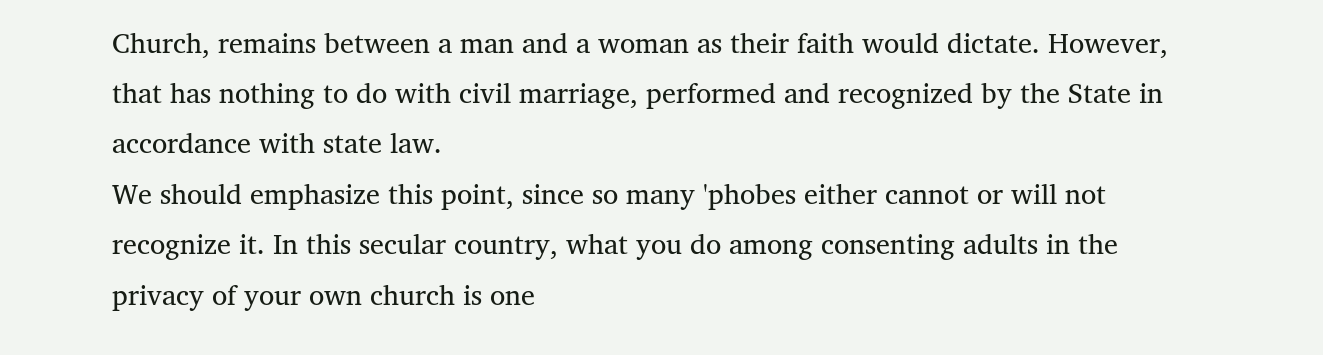Church, remains between a man and a woman as their faith would dictate. However, that has nothing to do with civil marriage, performed and recognized by the State in accordance with state law.
We should emphasize this point, since so many 'phobes either cannot or will not recognize it. In this secular country, what you do among consenting adults in the privacy of your own church is one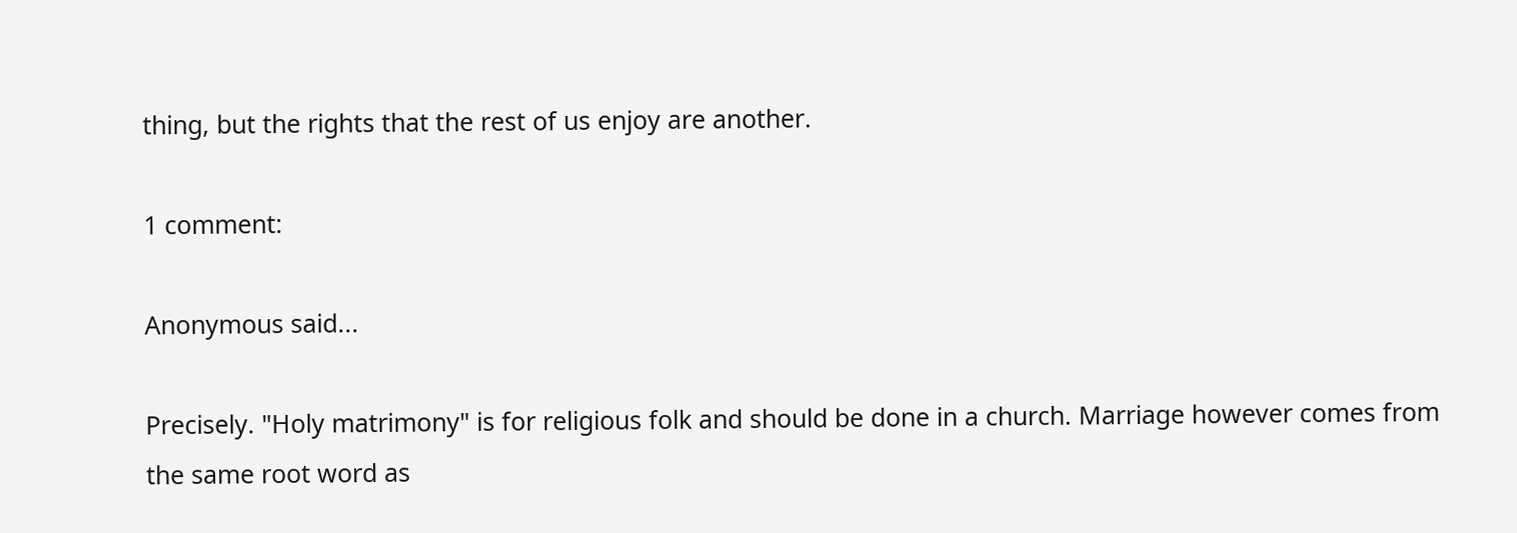thing, but the rights that the rest of us enjoy are another.

1 comment:

Anonymous said...

Precisely. "Holy matrimony" is for religious folk and should be done in a church. Marriage however comes from the same root word as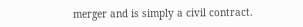merger and is simply a civil contract.